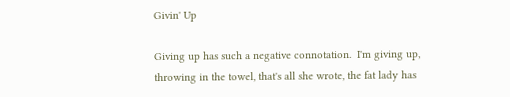Givin' Up

Giving up has such a negative connotation.  I'm giving up, throwing in the towel, that's all she wrote, the fat lady has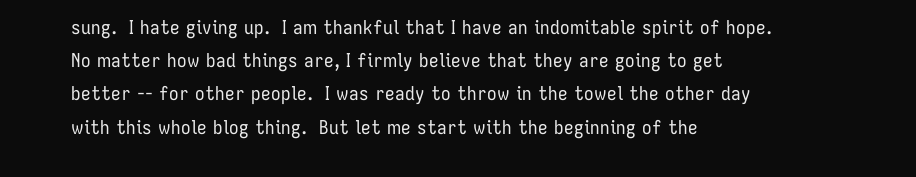sung.  I hate giving up.  I am thankful that I have an indomitable spirit of hope.  No matter how bad things are, I firmly believe that they are going to get better -- for other people.  I was ready to throw in the towel the other day with this whole blog thing.  But let me start with the beginning of the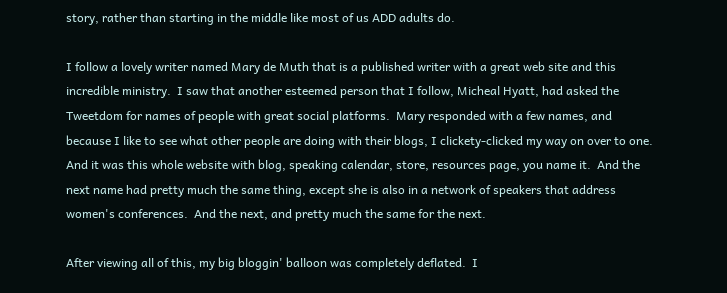story, rather than starting in the middle like most of us ADD adults do.

I follow a lovely writer named Mary de Muth that is a published writer with a great web site and this incredible ministry.  I saw that another esteemed person that I follow, Micheal Hyatt, had asked the Tweetdom for names of people with great social platforms.  Mary responded with a few names, and because I like to see what other people are doing with their blogs, I clickety-clicked my way on over to one.  And it was this whole website with blog, speaking calendar, store, resources page, you name it.  And the next name had pretty much the same thing, except she is also in a network of speakers that address women's conferences.  And the next, and pretty much the same for the next.

After viewing all of this, my big bloggin' balloon was completely deflated.  I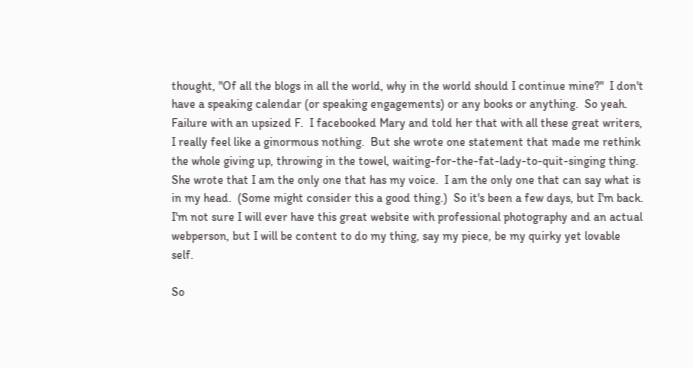thought, "Of all the blogs in all the world, why in the world should I continue mine?"  I don't have a speaking calendar (or speaking engagements) or any books or anything.  So yeah.  Failure with an upsized F.  I facebooked Mary and told her that with all these great writers, I really feel like a ginormous nothing.  But she wrote one statement that made me rethink the whole giving up, throwing in the towel, waiting-for-the-fat-lady-to-quit-singing thing.  She wrote that I am the only one that has my voice.  I am the only one that can say what is in my head.  (Some might consider this a good thing.)  So it's been a few days, but I'm back.  I'm not sure I will ever have this great website with professional photography and an actual webperson, but I will be content to do my thing, say my piece, be my quirky yet lovable self.

So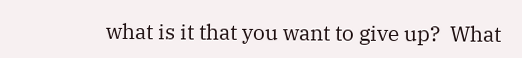what is it that you want to give up?  What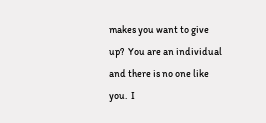makes you want to give up?  You are an individual and there is no one like you.  I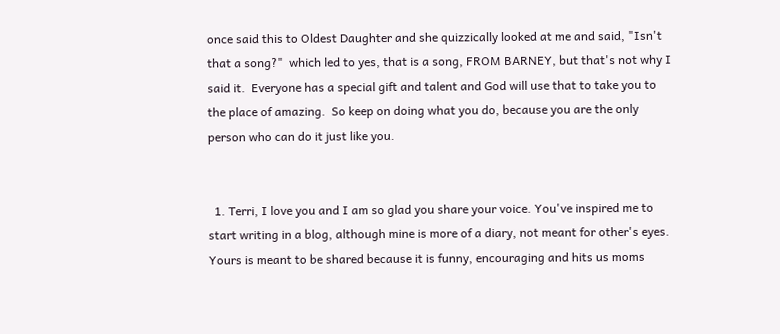once said this to Oldest Daughter and she quizzically looked at me and said, "Isn't that a song?"  which led to yes, that is a song, FROM BARNEY, but that's not why I said it.  Everyone has a special gift and talent and God will use that to take you to the place of amazing.  So keep on doing what you do, because you are the only person who can do it just like you.


  1. Terri, I love you and I am so glad you share your voice. You've inspired me to start writing in a blog, although mine is more of a diary, not meant for other's eyes. Yours is meant to be shared because it is funny, encouraging and hits us moms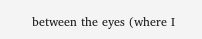between the eyes (where I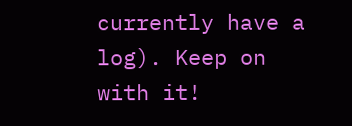currently have a log). Keep on with it!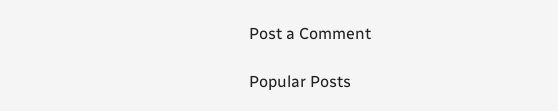Post a Comment

Popular Posts